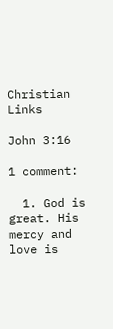Christian Links

John 3:16

1 comment:

  1. God is great. His mercy and love is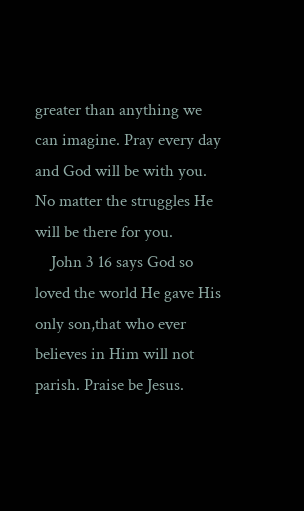greater than anything we can imagine. Pray every day and God will be with you. No matter the struggles He will be there for you.
    John 3 16 says God so loved the world He gave His only son,that who ever believes in Him will not parish. Praise be Jesus.